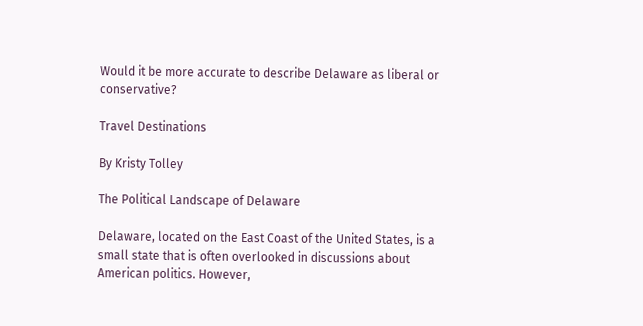Would it be more accurate to describe Delaware as liberal or conservative?

Travel Destinations

By Kristy Tolley

The Political Landscape of Delaware

Delaware, located on the East Coast of the United States, is a small state that is often overlooked in discussions about American politics. However,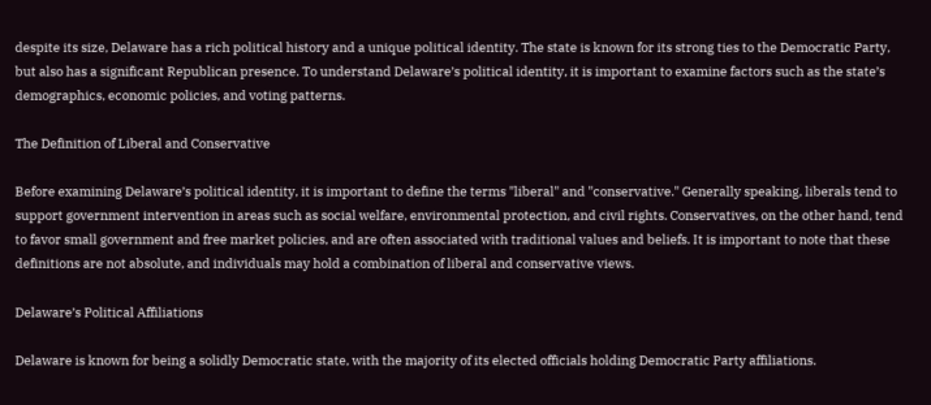despite its size, Delaware has a rich political history and a unique political identity. The state is known for its strong ties to the Democratic Party, but also has a significant Republican presence. To understand Delaware’s political identity, it is important to examine factors such as the state’s demographics, economic policies, and voting patterns.

The Definition of Liberal and Conservative

Before examining Delaware’s political identity, it is important to define the terms "liberal" and "conservative." Generally speaking, liberals tend to support government intervention in areas such as social welfare, environmental protection, and civil rights. Conservatives, on the other hand, tend to favor small government and free market policies, and are often associated with traditional values and beliefs. It is important to note that these definitions are not absolute, and individuals may hold a combination of liberal and conservative views.

Delaware’s Political Affiliations

Delaware is known for being a solidly Democratic state, with the majority of its elected officials holding Democratic Party affiliations.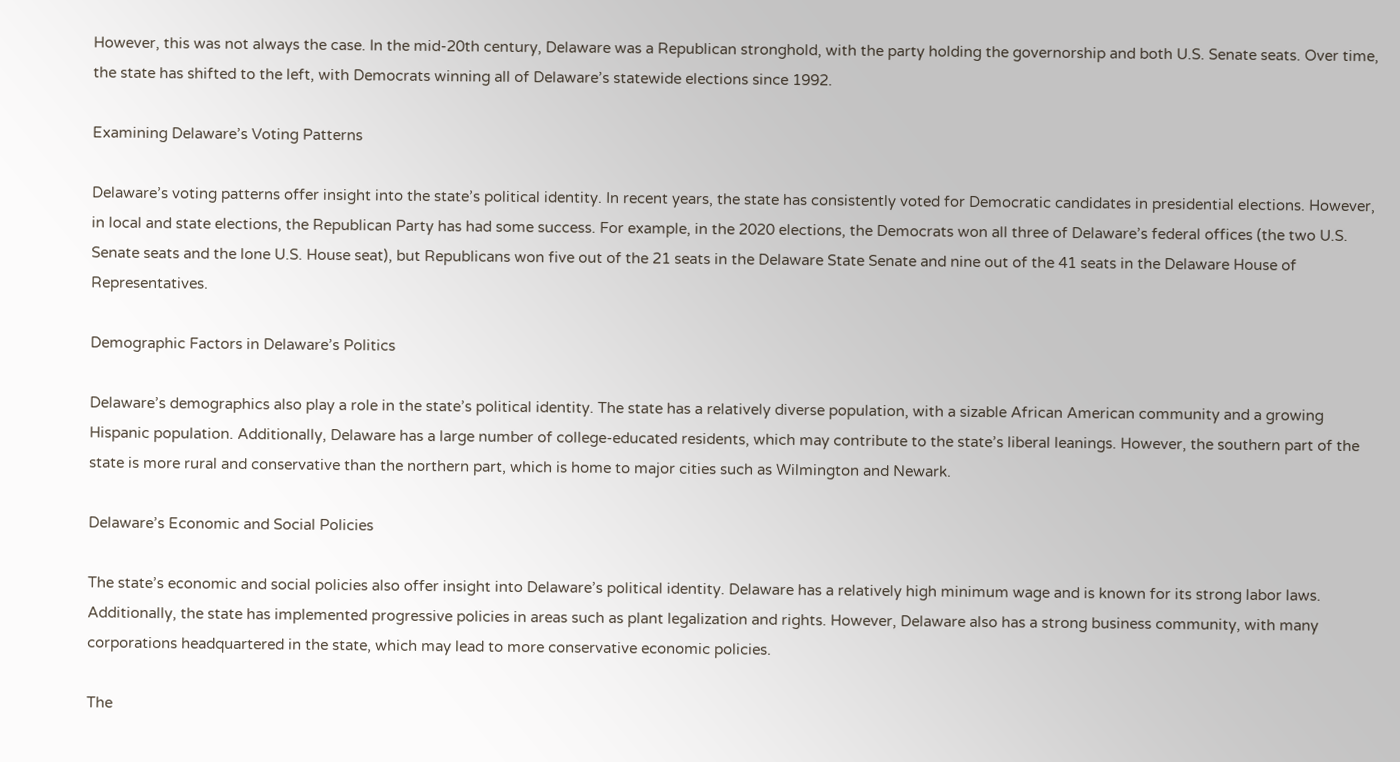However, this was not always the case. In the mid-20th century, Delaware was a Republican stronghold, with the party holding the governorship and both U.S. Senate seats. Over time, the state has shifted to the left, with Democrats winning all of Delaware’s statewide elections since 1992.

Examining Delaware’s Voting Patterns

Delaware’s voting patterns offer insight into the state’s political identity. In recent years, the state has consistently voted for Democratic candidates in presidential elections. However, in local and state elections, the Republican Party has had some success. For example, in the 2020 elections, the Democrats won all three of Delaware’s federal offices (the two U.S. Senate seats and the lone U.S. House seat), but Republicans won five out of the 21 seats in the Delaware State Senate and nine out of the 41 seats in the Delaware House of Representatives.

Demographic Factors in Delaware’s Politics

Delaware’s demographics also play a role in the state’s political identity. The state has a relatively diverse population, with a sizable African American community and a growing Hispanic population. Additionally, Delaware has a large number of college-educated residents, which may contribute to the state’s liberal leanings. However, the southern part of the state is more rural and conservative than the northern part, which is home to major cities such as Wilmington and Newark.

Delaware’s Economic and Social Policies

The state’s economic and social policies also offer insight into Delaware’s political identity. Delaware has a relatively high minimum wage and is known for its strong labor laws. Additionally, the state has implemented progressive policies in areas such as plant legalization and rights. However, Delaware also has a strong business community, with many corporations headquartered in the state, which may lead to more conservative economic policies.

The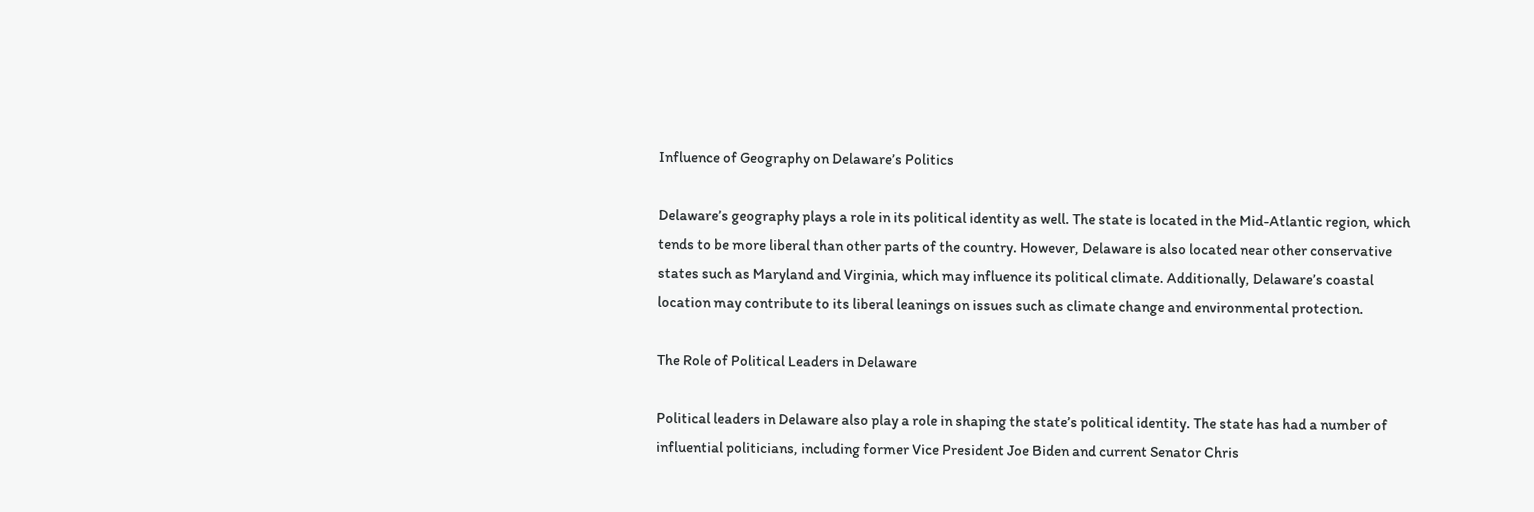Influence of Geography on Delaware’s Politics

Delaware’s geography plays a role in its political identity as well. The state is located in the Mid-Atlantic region, which tends to be more liberal than other parts of the country. However, Delaware is also located near other conservative states such as Maryland and Virginia, which may influence its political climate. Additionally, Delaware’s coastal location may contribute to its liberal leanings on issues such as climate change and environmental protection.

The Role of Political Leaders in Delaware

Political leaders in Delaware also play a role in shaping the state’s political identity. The state has had a number of influential politicians, including former Vice President Joe Biden and current Senator Chris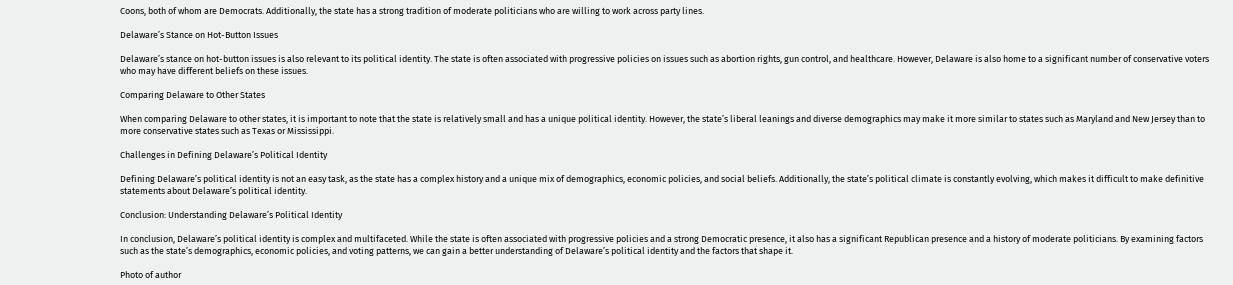Coons, both of whom are Democrats. Additionally, the state has a strong tradition of moderate politicians who are willing to work across party lines.

Delaware’s Stance on Hot-Button Issues

Delaware’s stance on hot-button issues is also relevant to its political identity. The state is often associated with progressive policies on issues such as abortion rights, gun control, and healthcare. However, Delaware is also home to a significant number of conservative voters who may have different beliefs on these issues.

Comparing Delaware to Other States

When comparing Delaware to other states, it is important to note that the state is relatively small and has a unique political identity. However, the state’s liberal leanings and diverse demographics may make it more similar to states such as Maryland and New Jersey than to more conservative states such as Texas or Mississippi.

Challenges in Defining Delaware’s Political Identity

Defining Delaware’s political identity is not an easy task, as the state has a complex history and a unique mix of demographics, economic policies, and social beliefs. Additionally, the state’s political climate is constantly evolving, which makes it difficult to make definitive statements about Delaware’s political identity.

Conclusion: Understanding Delaware’s Political Identity

In conclusion, Delaware’s political identity is complex and multifaceted. While the state is often associated with progressive policies and a strong Democratic presence, it also has a significant Republican presence and a history of moderate politicians. By examining factors such as the state’s demographics, economic policies, and voting patterns, we can gain a better understanding of Delaware’s political identity and the factors that shape it.

Photo of author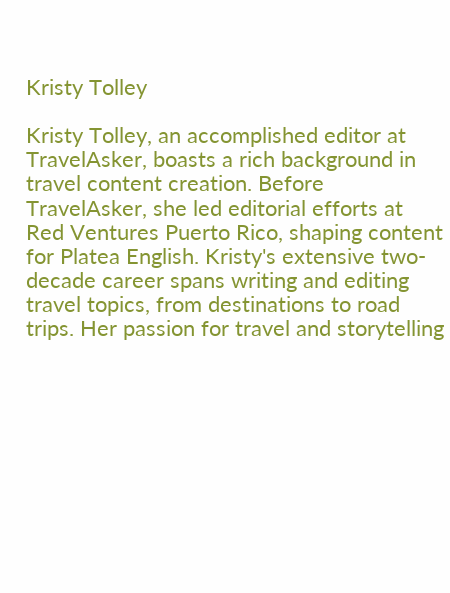Kristy Tolley

Kristy Tolley, an accomplished editor at TravelAsker, boasts a rich background in travel content creation. Before TravelAsker, she led editorial efforts at Red Ventures Puerto Rico, shaping content for Platea English. Kristy's extensive two-decade career spans writing and editing travel topics, from destinations to road trips. Her passion for travel and storytelling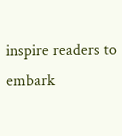inspire readers to embark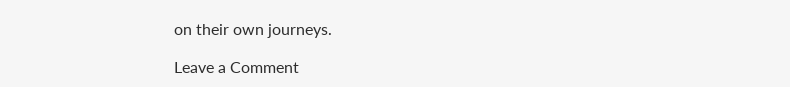on their own journeys.

Leave a Comment